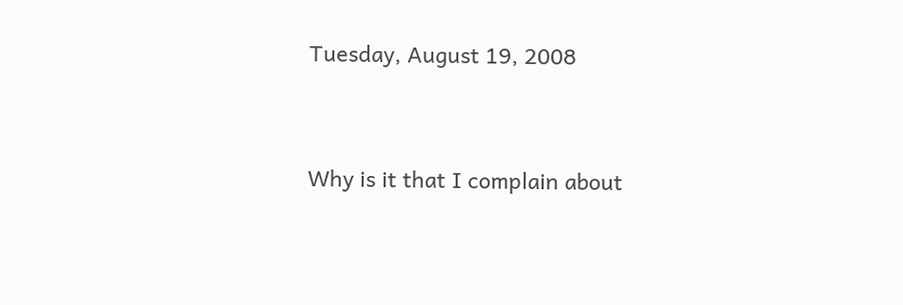Tuesday, August 19, 2008


Why is it that I complain about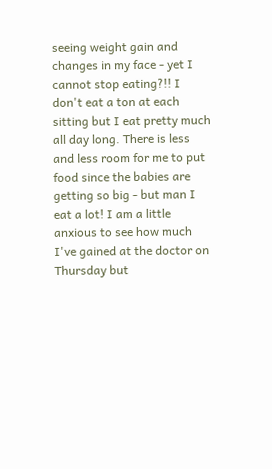seeing weight gain and changes in my face - yet I cannot stop eating?!! I don't eat a ton at each sitting but I eat pretty much all day long. There is less and less room for me to put food since the babies are getting so big - but man I eat a lot! I am a little anxious to see how much I've gained at the doctor on Thursday but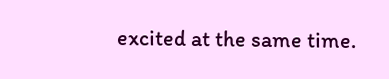excited at the same time.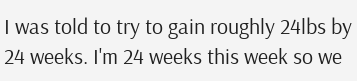I was told to try to gain roughly 24lbs by 24 weeks. I'm 24 weeks this week so we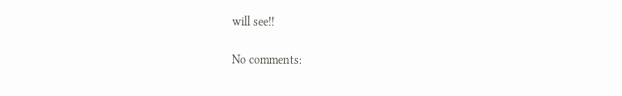will see!!

No comments: